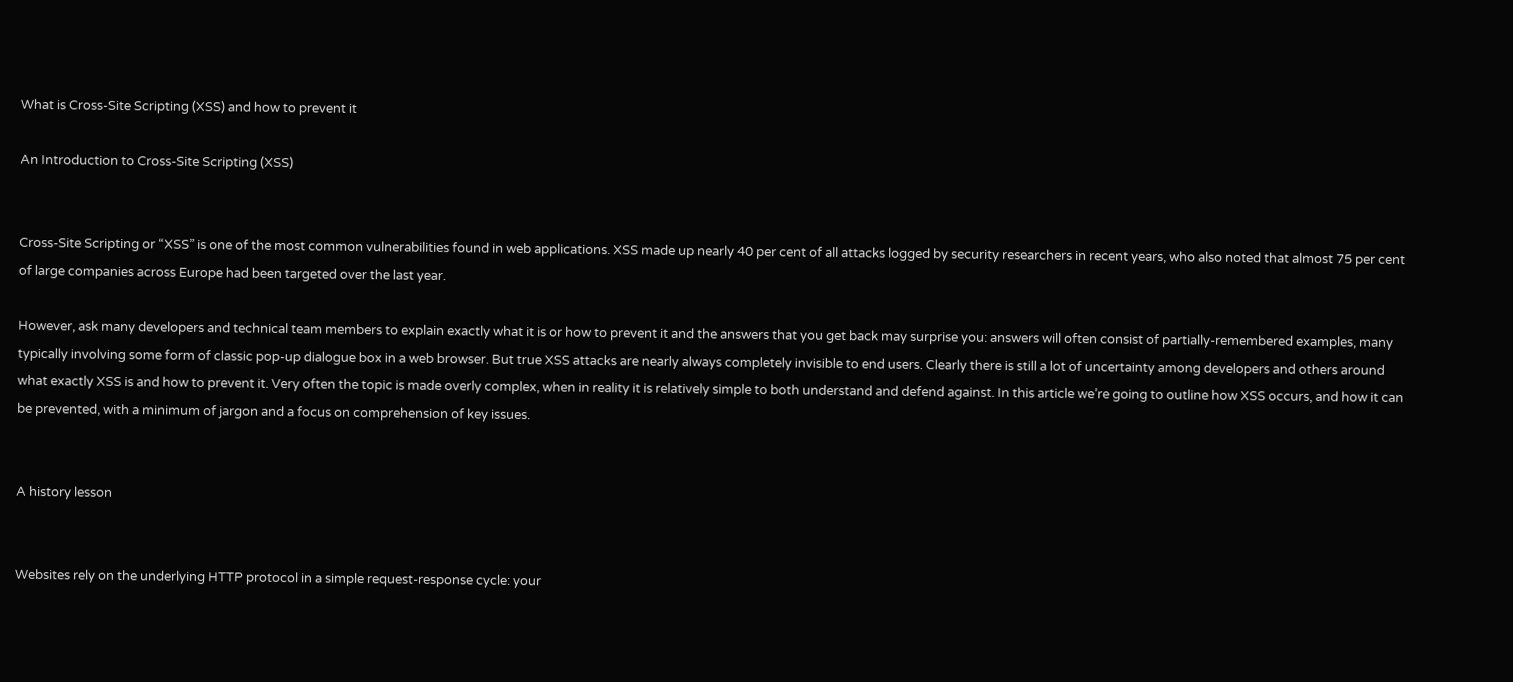What is Cross-Site Scripting (XSS) and how to prevent it

An Introduction to Cross-Site Scripting (XSS)


Cross-Site Scripting or “XSS” is one of the most common vulnerabilities found in web applications. XSS made up nearly 40 per cent of all attacks logged by security researchers in recent years, who also noted that almost 75 per cent of large companies across Europe had been targeted over the last year.

However, ask many developers and technical team members to explain exactly what it is or how to prevent it and the answers that you get back may surprise you: answers will often consist of partially-remembered examples, many typically involving some form of classic pop-up dialogue box in a web browser. But true XSS attacks are nearly always completely invisible to end users. Clearly there is still a lot of uncertainty among developers and others around what exactly XSS is and how to prevent it. Very often the topic is made overly complex, when in reality it is relatively simple to both understand and defend against. In this article we’re going to outline how XSS occurs, and how it can be prevented, with a minimum of jargon and a focus on comprehension of key issues.


A history lesson


Websites rely on the underlying HTTP protocol in a simple request-response cycle: your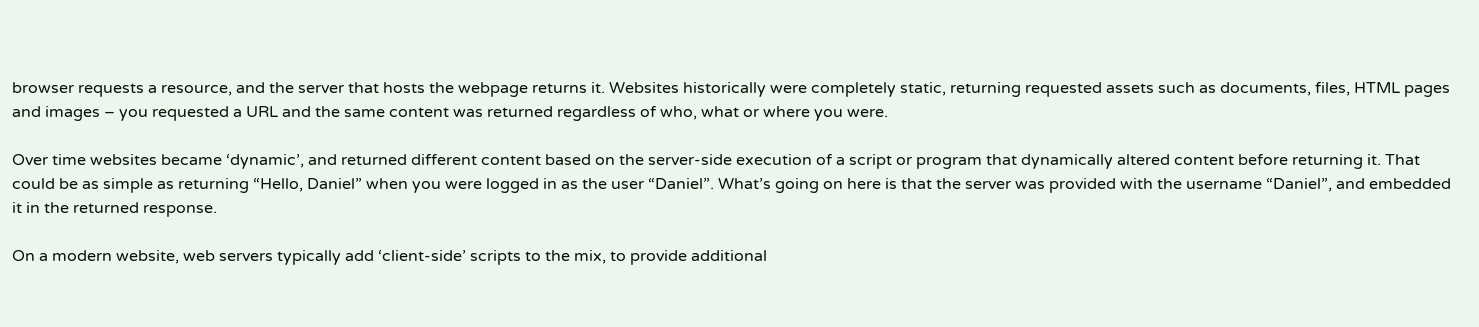browser requests a resource, and the server that hosts the webpage returns it. Websites historically were completely static, returning requested assets such as documents, files, HTML pages and images – you requested a URL and the same content was returned regardless of who, what or where you were.

Over time websites became ‘dynamic’, and returned different content based on the server-side execution of a script or program that dynamically altered content before returning it. That could be as simple as returning “Hello, Daniel” when you were logged in as the user “Daniel”. What’s going on here is that the server was provided with the username “Daniel”, and embedded it in the returned response.

On a modern website, web servers typically add ‘client-side’ scripts to the mix, to provide additional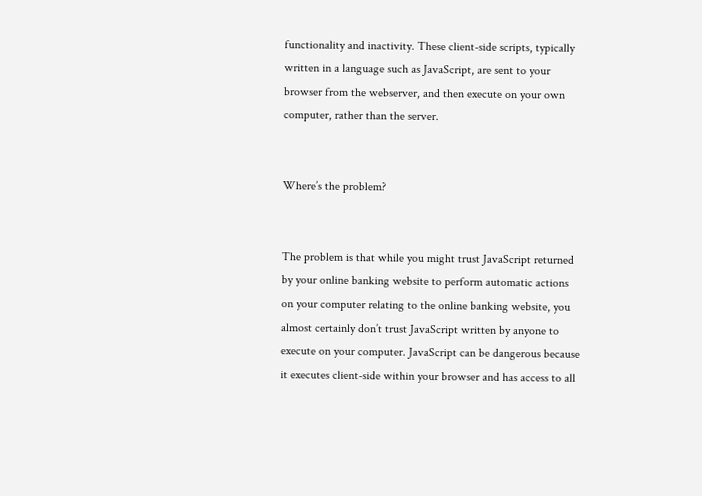functionality and inactivity. These client-side scripts, typically written in a language such as JavaScript, are sent to your browser from the webserver, and then execute on your own computer, rather than the server.


Where’s the problem?


The problem is that while you might trust JavaScript returned by your online banking website to perform automatic actions on your computer relating to the online banking website, you almost certainly don’t trust JavaScript written by anyone to execute on your computer. JavaScript can be dangerous because it executes client-side within your browser and has access to all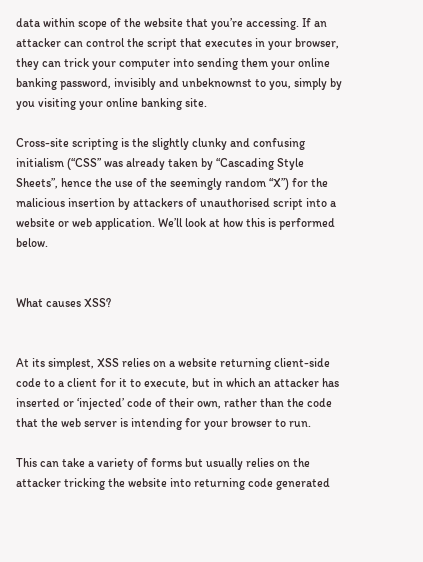data within scope of the website that you’re accessing. If an attacker can control the script that executes in your browser, they can trick your computer into sending them your online banking password, invisibly and unbeknownst to you, simply by you visiting your online banking site.

Cross-site scripting is the slightly clunky and confusing initialism (“CSS” was already taken by “Cascading Style Sheets”, hence the use of the seemingly random “X”) for the malicious insertion by attackers of unauthorised script into a website or web application. We’ll look at how this is performed below.


What causes XSS?


At its simplest, XSS relies on a website returning client-side code to a client for it to execute, but in which an attacker has inserted or ‘injected’ code of their own, rather than the code that the web server is intending for your browser to run.

This can take a variety of forms but usually relies on the attacker tricking the website into returning code generated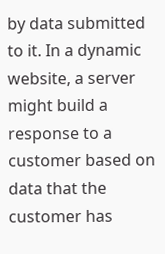by data submitted to it. In a dynamic website, a server might build a response to a customer based on data that the customer has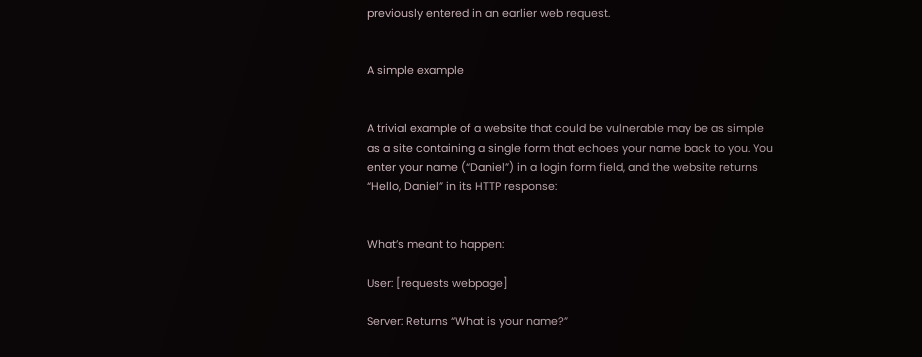previously entered in an earlier web request.


A simple example


A trivial example of a website that could be vulnerable may be as simple as a site containing a single form that echoes your name back to you. You enter your name (“Daniel”) in a login form field, and the website returns “Hello, Daniel” in its HTTP response:


What’s meant to happen:

User: [requests webpage]

Server: Returns “What is your name?”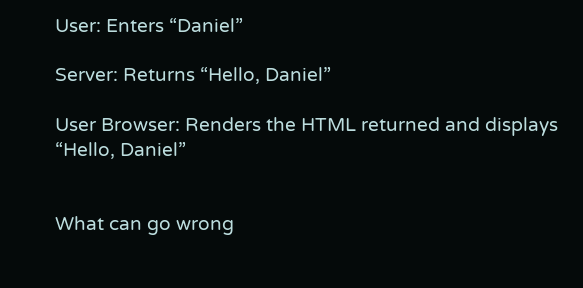User: Enters “Daniel”

Server: Returns “Hello, Daniel”

User Browser: Renders the HTML returned and displays “Hello, Daniel”


What can go wrong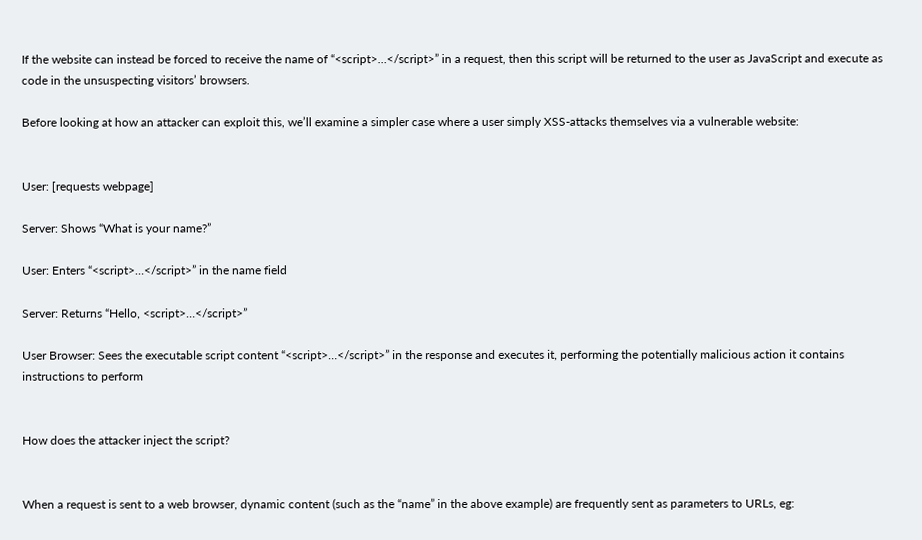If the website can instead be forced to receive the name of “<script>…</script>” in a request, then this script will be returned to the user as JavaScript and execute as code in the unsuspecting visitors’ browsers.

Before looking at how an attacker can exploit this, we’ll examine a simpler case where a user simply XSS-attacks themselves via a vulnerable website:


User: [requests webpage]

Server: Shows “What is your name?”

User: Enters “<script>…</script>” in the name field

Server: Returns “Hello, <script>…</script>”

User Browser: Sees the executable script content “<script>…</script>” in the response and executes it, performing the potentially malicious action it contains instructions to perform


How does the attacker inject the script?


When a request is sent to a web browser, dynamic content (such as the “name” in the above example) are frequently sent as parameters to URLs, eg: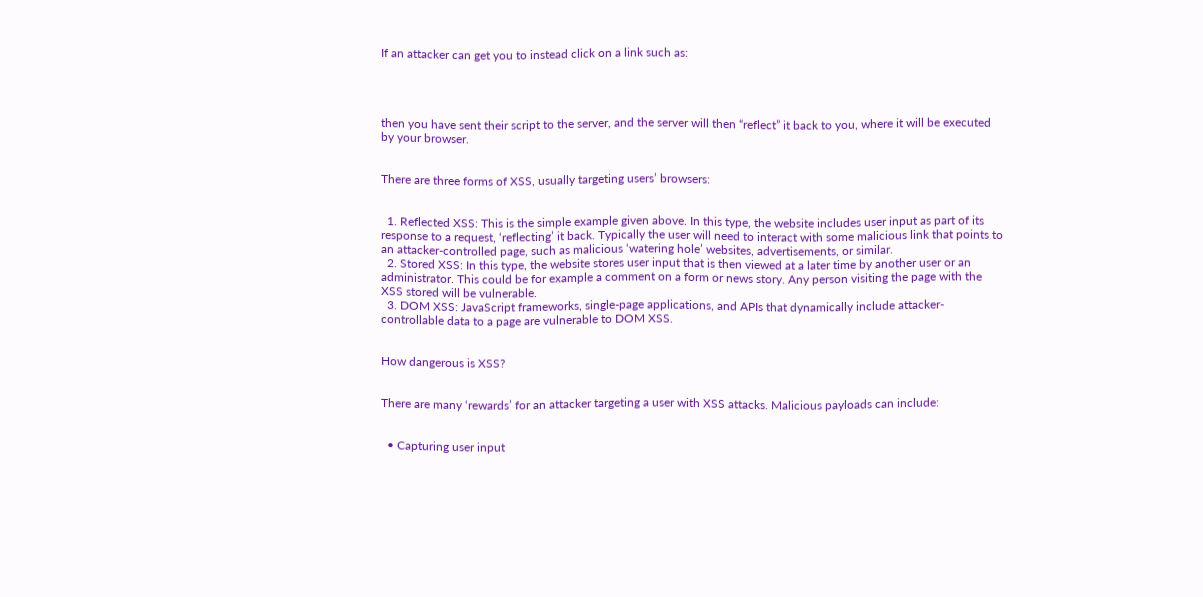If an attacker can get you to instead click on a link such as:




then you have sent their script to the server, and the server will then “reflect” it back to you, where it will be executed by your browser.


There are three forms of XSS, usually targeting users’ browsers:


  1. Reflected XSS: This is the simple example given above. In this type, the website includes user input as part of its response to a request, ‘reflecting’ it back. Typically the user will need to interact with some malicious link that points to an attacker-controlled page, such as malicious ‘watering hole’ websites, advertisements, or similar.
  2. Stored XSS: In this type, the website stores user input that is then viewed at a later time by another user or an administrator. This could be for example a comment on a form or news story. Any person visiting the page with the XSS stored will be vulnerable.
  3. DOM XSS: JavaScript frameworks, single-page applications, and APIs that dynamically include attacker-controllable data to a page are vulnerable to DOM XSS.


How dangerous is XSS?


There are many ‘rewards’ for an attacker targeting a user with XSS attacks. Malicious payloads can include:


  • Capturing user input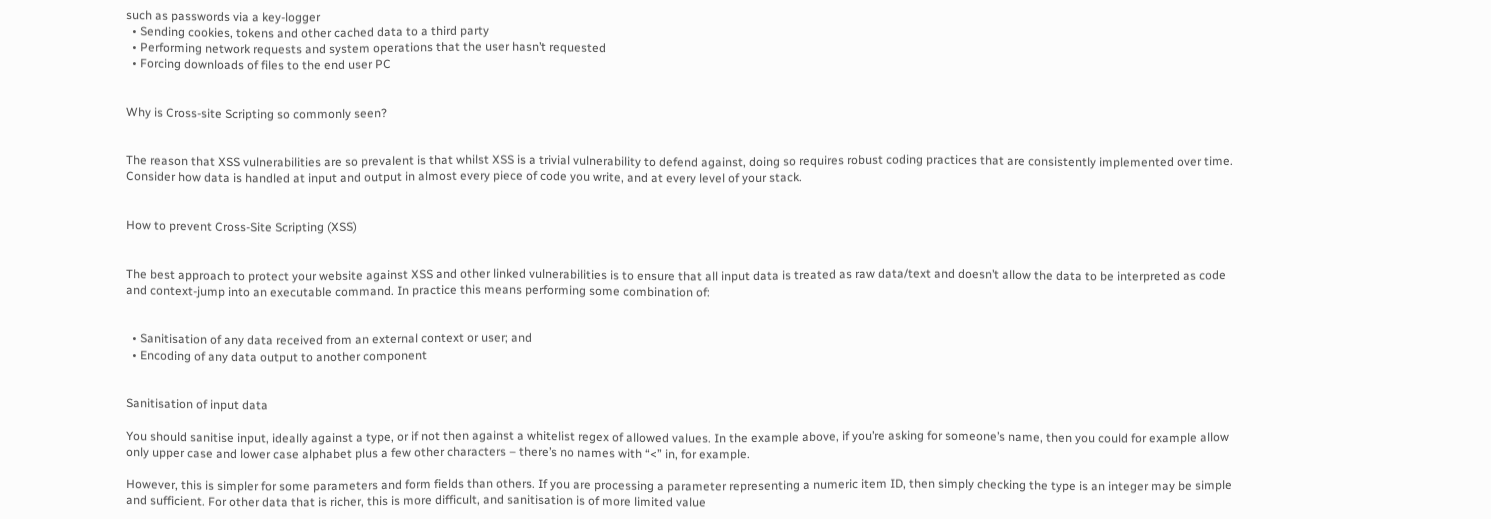such as passwords via a key-logger
  • Sending cookies, tokens and other cached data to a third party
  • Performing network requests and system operations that the user hasn’t requested
  • Forcing downloads of files to the end user PC


Why is Cross-site Scripting so commonly seen?


The reason that XSS vulnerabilities are so prevalent is that whilst XSS is a trivial vulnerability to defend against, doing so requires robust coding practices that are consistently implemented over time. Consider how data is handled at input and output in almost every piece of code you write, and at every level of your stack.


How to prevent Cross-Site Scripting (XSS)


The best approach to protect your website against XSS and other linked vulnerabilities is to ensure that all input data is treated as raw data/text and doesn’t allow the data to be interpreted as code and context-jump into an executable command. In practice this means performing some combination of:


  • Sanitisation of any data received from an external context or user; and
  • Encoding of any data output to another component


Sanitisation of input data

You should sanitise input, ideally against a type, or if not then against a whitelist regex of allowed values. In the example above, if you’re asking for someone’s name, then you could for example allow only upper case and lower case alphabet plus a few other characters – there’s no names with “<” in, for example.

However, this is simpler for some parameters and form fields than others. If you are processing a parameter representing a numeric item ID, then simply checking the type is an integer may be simple and sufficient. For other data that is richer, this is more difficult, and sanitisation is of more limited value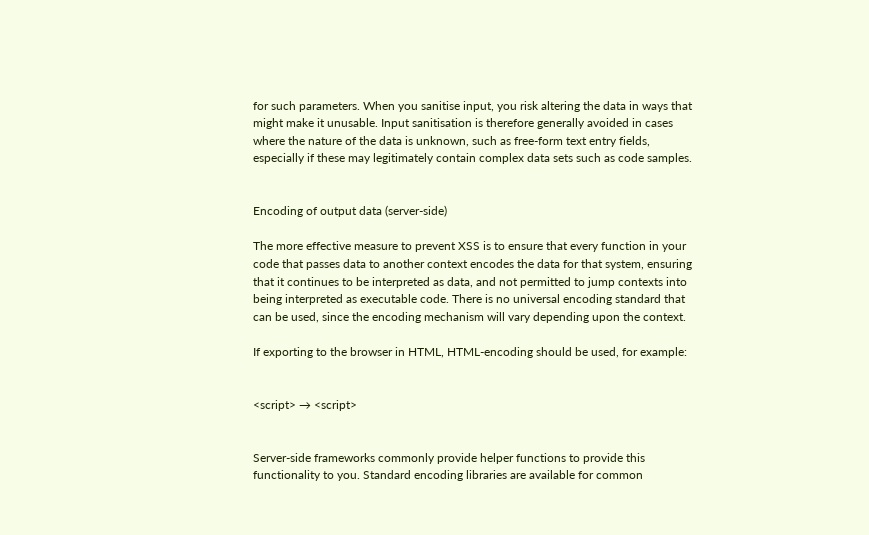for such parameters. When you sanitise input, you risk altering the data in ways that might make it unusable. Input sanitisation is therefore generally avoided in cases where the nature of the data is unknown, such as free-form text entry fields, especially if these may legitimately contain complex data sets such as code samples.


Encoding of output data (server-side)

The more effective measure to prevent XSS is to ensure that every function in your code that passes data to another context encodes the data for that system, ensuring that it continues to be interpreted as data, and not permitted to jump contexts into being interpreted as executable code. There is no universal encoding standard that can be used, since the encoding mechanism will vary depending upon the context.

If exporting to the browser in HTML, HTML-encoding should be used, for example:


<script> → <script>


Server-side frameworks commonly provide helper functions to provide this functionality to you. Standard encoding libraries are available for common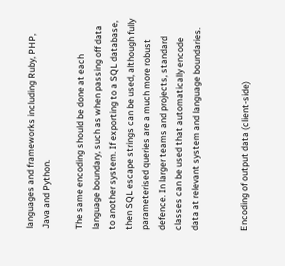languages and frameworks including Ruby, PHP, Java and Python.

The same encoding should be done at each language boundary, such as when passing off data to another system. If exporting to a SQL database, then SQL escape strings can be used, although fully parameterised queries are a much more robust defence. In larger teams and projects, standard classes can be used that automatically encode data at relevant system and language boundaries.


Encoding of output data (client-side)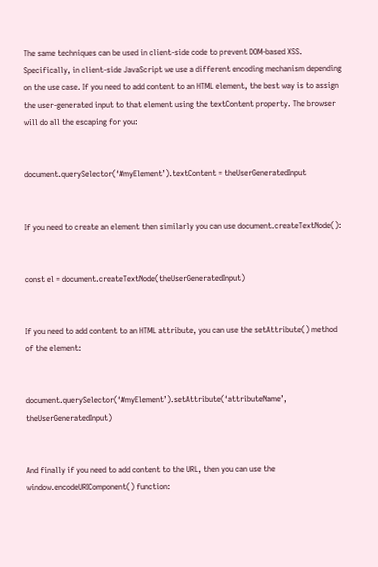The same techniques can be used in client-side code to prevent DOM-based XSS. Specifically, in client-side JavaScript we use a different encoding mechanism depending on the use case. If you need to add content to an HTML element, the best way is to assign the user-generated input to that element using the textContent property. The browser will do all the escaping for you:


document.querySelector(‘#myElement’).textContent = theUserGeneratedInput


If you need to create an element then similarly you can use document.createTextNode():


const el = document.createTextNode(theUserGeneratedInput)


If you need to add content to an HTML attribute, you can use the setAttribute() method of the element:


document.querySelector(‘#myElement’).setAttribute(‘attributeName’, theUserGeneratedInput)


And finally if you need to add content to the URL, then you can use the window.encodeURIComponent() function: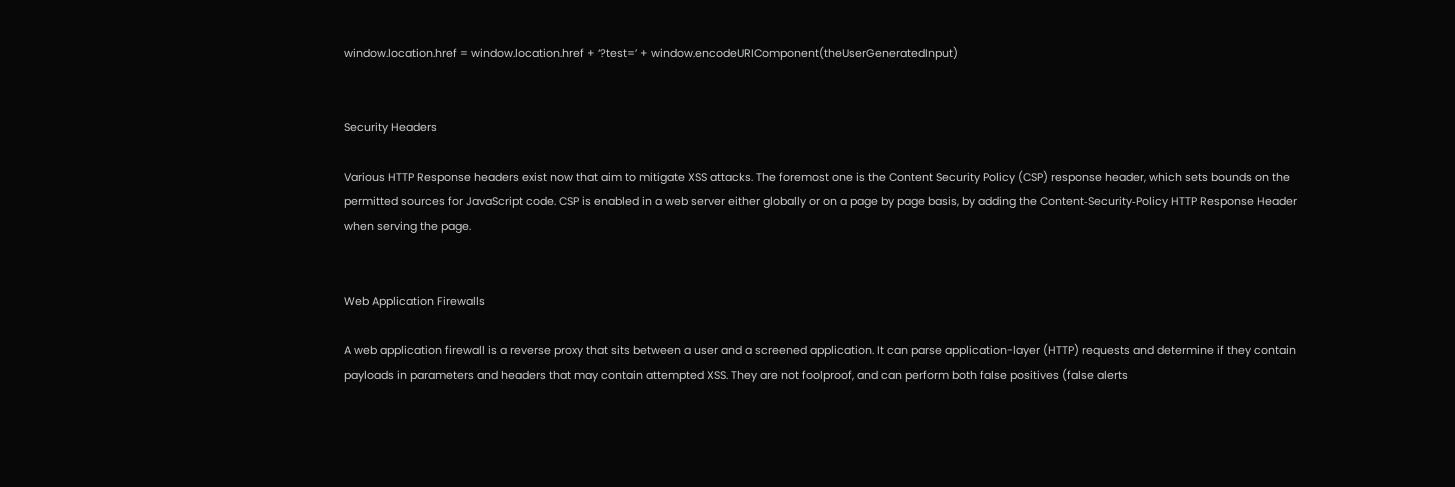window.location.href = window.location.href + ‘?test=’ + window.encodeURIComponent(theUserGeneratedInput)


Security Headers

Various HTTP Response headers exist now that aim to mitigate XSS attacks. The foremost one is the Content Security Policy (CSP) response header, which sets bounds on the permitted sources for JavaScript code. CSP is enabled in a web server either globally or on a page by page basis, by adding the Content‑Security‑Policy HTTP Response Header when serving the page.


Web Application Firewalls

A web application firewall is a reverse proxy that sits between a user and a screened application. It can parse application-layer (HTTP) requests and determine if they contain payloads in parameters and headers that may contain attempted XSS. They are not foolproof, and can perform both false positives (false alerts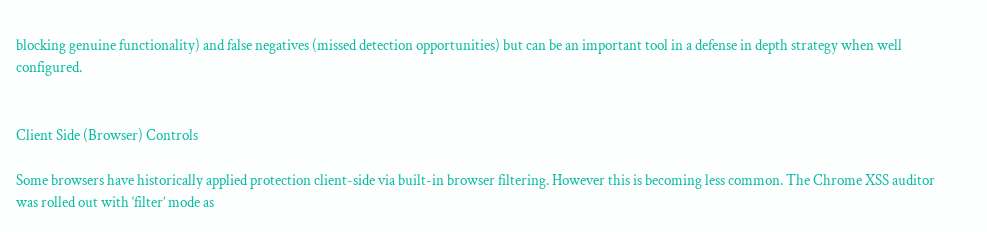blocking genuine functionality) and false negatives (missed detection opportunities) but can be an important tool in a defense in depth strategy when well configured.


Client Side (Browser) Controls

Some browsers have historically applied protection client-side via built-in browser filtering. However this is becoming less common. The Chrome XSS auditor was rolled out with ‘filter’ mode as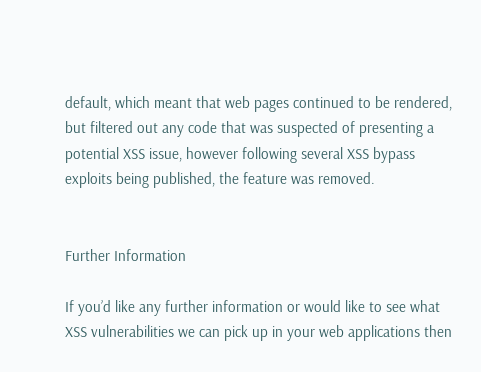default, which meant that web pages continued to be rendered, but filtered out any code that was suspected of presenting a potential XSS issue, however following several XSS bypass exploits being published, the feature was removed.


Further Information

If you’d like any further information or would like to see what XSS vulnerabilities we can pick up in your web applications then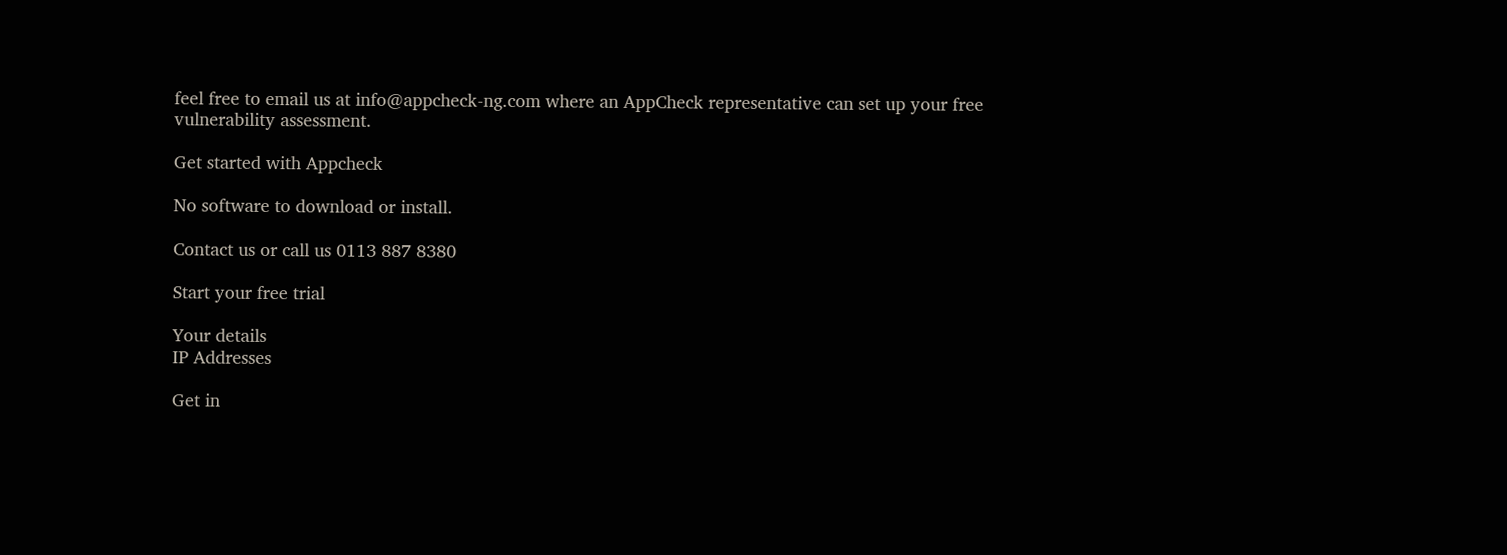feel free to email us at info@appcheck-ng.com where an AppCheck representative can set up your free vulnerability assessment.

Get started with Appcheck

No software to download or install.

Contact us or call us 0113 887 8380

Start your free trial

Your details
IP Addresses

Get in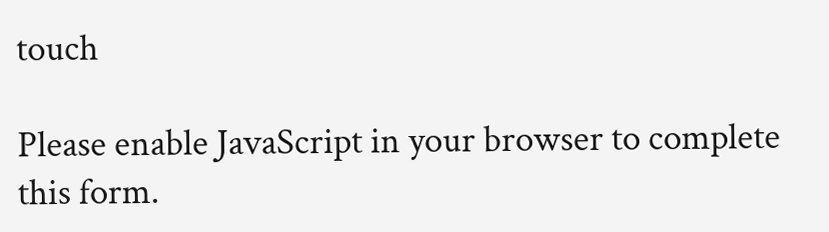touch

Please enable JavaScript in your browser to complete this form.